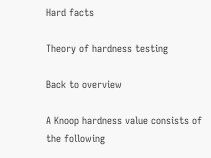Hard facts

Theory of hardness testing

Back to overview

A Knoop hardness value consists of the following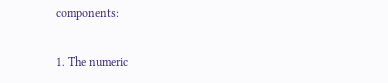components:

1. The numeric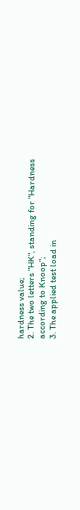hardness value;
2. The two letters "HK", standing for "Hardness according to Knoop";
3. The applied test load in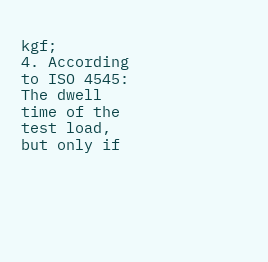kgf;
4. According to ISO 4545: The dwell time of the test load, but only if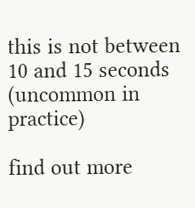this is not between 10 and 15 seconds (uncommon in practice)

find out more